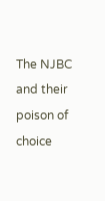The NJBC and their poison of choice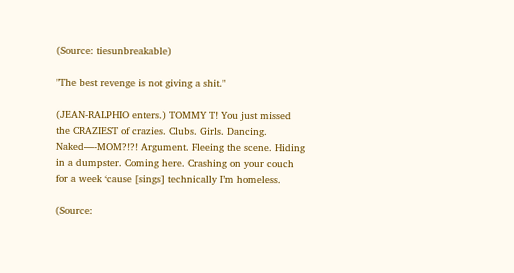(Source: tiesunbreakable)

"The best revenge is not giving a shit."

(JEAN-RALPHIO enters.) TOMMY T! You just missed the CRAZIEST of crazies. Clubs. Girls. Dancing. Naked—-MOM?!?! Argument. Fleeing the scene. Hiding in a dumpster. Coming here. Crashing on your couch for a week ‘cause [sings] technically I’m homeless.

(Source: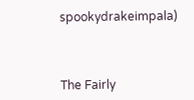spookydrakeimpala)



The Fairly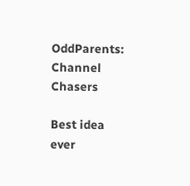OddParents: Channel Chasers

Best idea ever